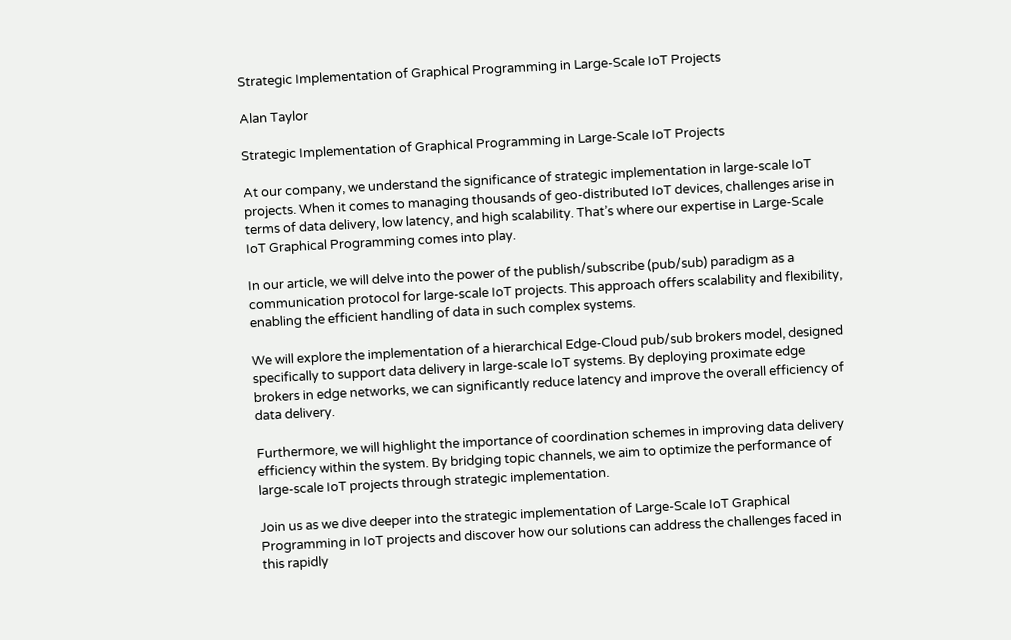Strategic Implementation of Graphical Programming in Large-Scale IoT Projects

Alan Taylor

Strategic Implementation of Graphical Programming in Large-Scale IoT Projects

At our company, we understand the significance of strategic implementation in large-scale IoT projects. When it comes to managing thousands of geo-distributed IoT devices, challenges arise in terms of data delivery, low latency, and high scalability. That’s where our expertise in Large-Scale IoT Graphical Programming comes into play.

In our article, we will delve into the power of the publish/subscribe (pub/sub) paradigm as a communication protocol for large-scale IoT projects. This approach offers scalability and flexibility, enabling the efficient handling of data in such complex systems.

We will explore the implementation of a hierarchical Edge-Cloud pub/sub brokers model, designed specifically to support data delivery in large-scale IoT systems. By deploying proximate edge brokers in edge networks, we can significantly reduce latency and improve the overall efficiency of data delivery.

Furthermore, we will highlight the importance of coordination schemes in improving data delivery efficiency within the system. By bridging topic channels, we aim to optimize the performance of large-scale IoT projects through strategic implementation.

Join us as we dive deeper into the strategic implementation of Large-Scale IoT Graphical Programming in IoT projects and discover how our solutions can address the challenges faced in this rapidly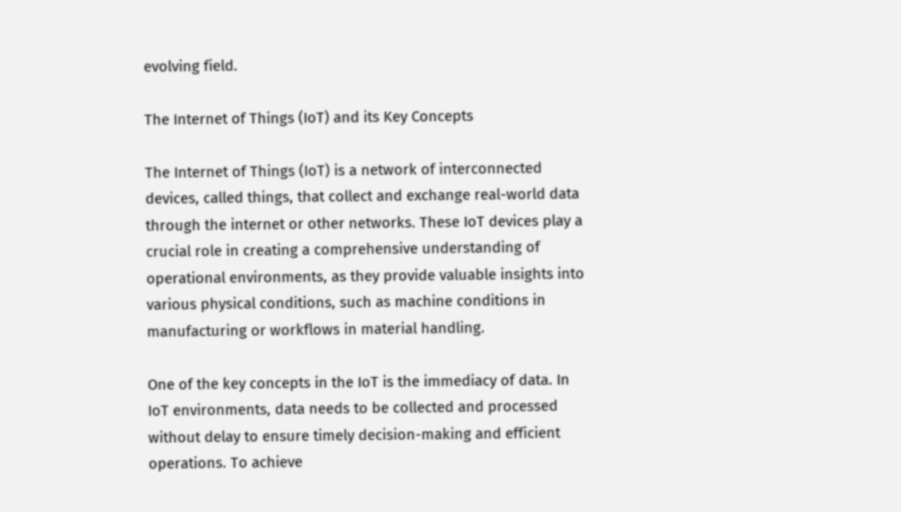evolving field.

The Internet of Things (IoT) and its Key Concepts

The Internet of Things (IoT) is a network of interconnected devices, called things, that collect and exchange real-world data through the internet or other networks. These IoT devices play a crucial role in creating a comprehensive understanding of operational environments, as they provide valuable insights into various physical conditions, such as machine conditions in manufacturing or workflows in material handling.

One of the key concepts in the IoT is the immediacy of data. In IoT environments, data needs to be collected and processed without delay to ensure timely decision-making and efficient operations. To achieve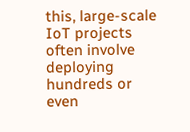this, large-scale IoT projects often involve deploying hundreds or even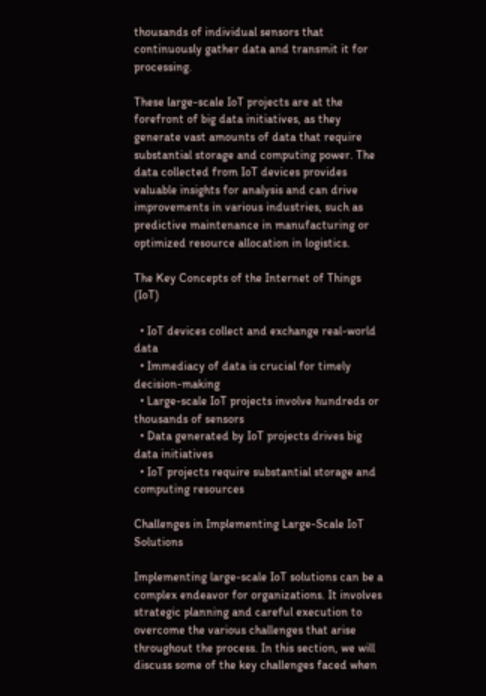thousands of individual sensors that continuously gather data and transmit it for processing.

These large-scale IoT projects are at the forefront of big data initiatives, as they generate vast amounts of data that require substantial storage and computing power. The data collected from IoT devices provides valuable insights for analysis and can drive improvements in various industries, such as predictive maintenance in manufacturing or optimized resource allocation in logistics.

The Key Concepts of the Internet of Things (IoT)

  • IoT devices collect and exchange real-world data
  • Immediacy of data is crucial for timely decision-making
  • Large-scale IoT projects involve hundreds or thousands of sensors
  • Data generated by IoT projects drives big data initiatives
  • IoT projects require substantial storage and computing resources

Challenges in Implementing Large-Scale IoT Solutions

Implementing large-scale IoT solutions can be a complex endeavor for organizations. It involves strategic planning and careful execution to overcome the various challenges that arise throughout the process. In this section, we will discuss some of the key challenges faced when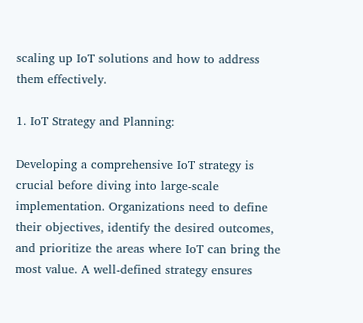scaling up IoT solutions and how to address them effectively.

1. IoT Strategy and Planning:

Developing a comprehensive IoT strategy is crucial before diving into large-scale implementation. Organizations need to define their objectives, identify the desired outcomes, and prioritize the areas where IoT can bring the most value. A well-defined strategy ensures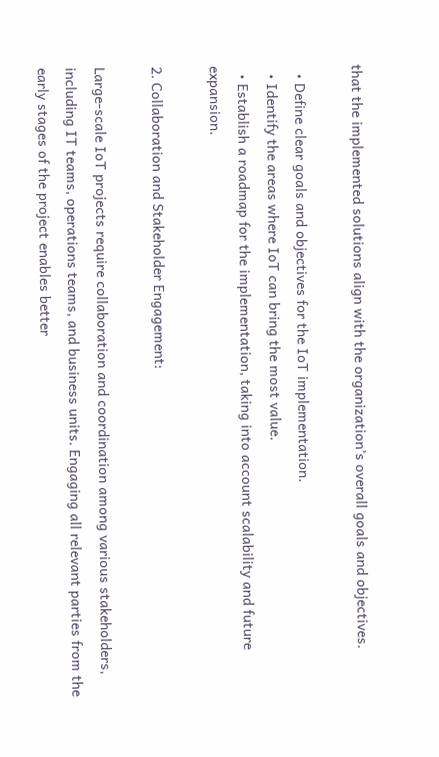that the implemented solutions align with the organization’s overall goals and objectives.

  • Define clear goals and objectives for the IoT implementation.
  • Identify the areas where IoT can bring the most value.
  • Establish a roadmap for the implementation, taking into account scalability and future expansion.

2. Collaboration and Stakeholder Engagement:

Large-scale IoT projects require collaboration and coordination among various stakeholders, including IT teams, operations teams, and business units. Engaging all relevant parties from the early stages of the project enables better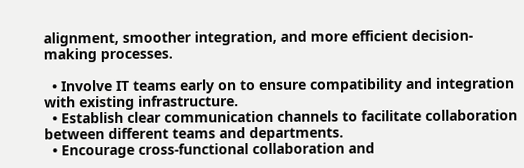alignment, smoother integration, and more efficient decision-making processes.

  • Involve IT teams early on to ensure compatibility and integration with existing infrastructure.
  • Establish clear communication channels to facilitate collaboration between different teams and departments.
  • Encourage cross-functional collaboration and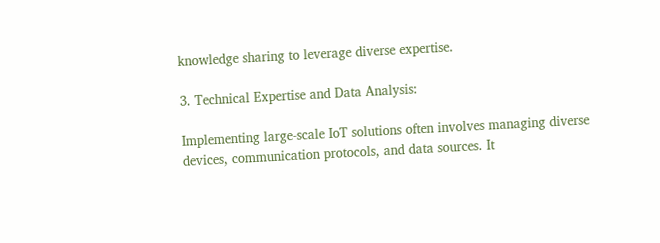knowledge sharing to leverage diverse expertise.

3. Technical Expertise and Data Analysis:

Implementing large-scale IoT solutions often involves managing diverse devices, communication protocols, and data sources. It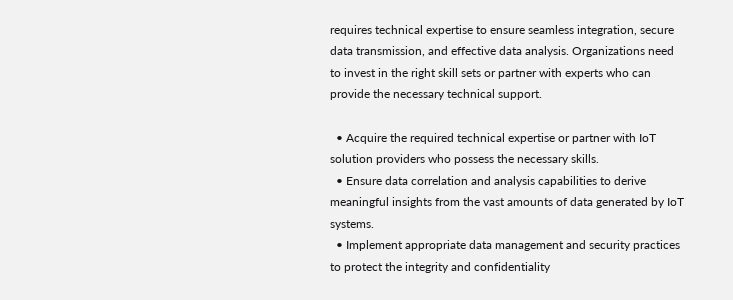requires technical expertise to ensure seamless integration, secure data transmission, and effective data analysis. Organizations need to invest in the right skill sets or partner with experts who can provide the necessary technical support.

  • Acquire the required technical expertise or partner with IoT solution providers who possess the necessary skills.
  • Ensure data correlation and analysis capabilities to derive meaningful insights from the vast amounts of data generated by IoT systems.
  • Implement appropriate data management and security practices to protect the integrity and confidentiality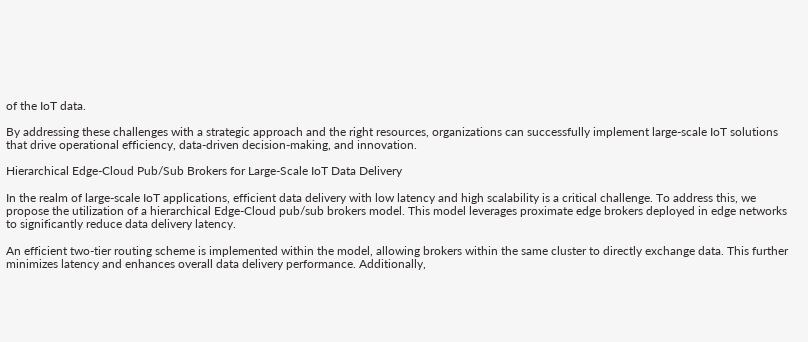of the IoT data.

By addressing these challenges with a strategic approach and the right resources, organizations can successfully implement large-scale IoT solutions that drive operational efficiency, data-driven decision-making, and innovation.

Hierarchical Edge-Cloud Pub/Sub Brokers for Large-Scale IoT Data Delivery

In the realm of large-scale IoT applications, efficient data delivery with low latency and high scalability is a critical challenge. To address this, we propose the utilization of a hierarchical Edge-Cloud pub/sub brokers model. This model leverages proximate edge brokers deployed in edge networks to significantly reduce data delivery latency.

An efficient two-tier routing scheme is implemented within the model, allowing brokers within the same cluster to directly exchange data. This further minimizes latency and enhances overall data delivery performance. Additionally,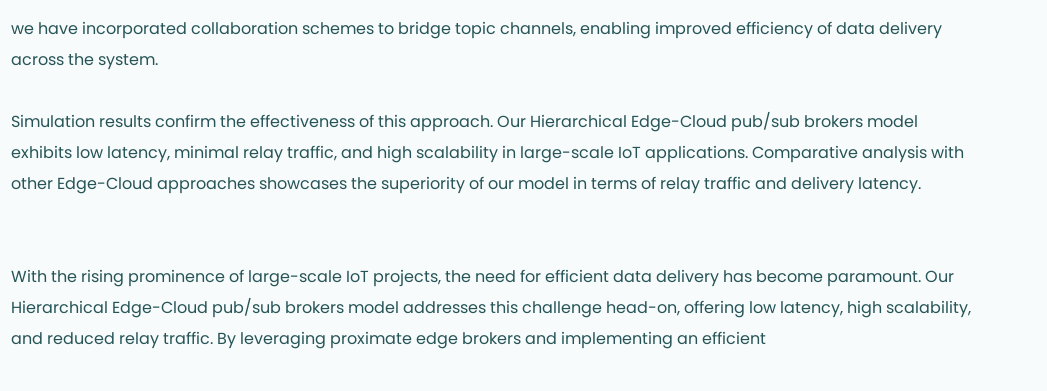we have incorporated collaboration schemes to bridge topic channels, enabling improved efficiency of data delivery across the system.

Simulation results confirm the effectiveness of this approach. Our Hierarchical Edge-Cloud pub/sub brokers model exhibits low latency, minimal relay traffic, and high scalability in large-scale IoT applications. Comparative analysis with other Edge-Cloud approaches showcases the superiority of our model in terms of relay traffic and delivery latency.


With the rising prominence of large-scale IoT projects, the need for efficient data delivery has become paramount. Our Hierarchical Edge-Cloud pub/sub brokers model addresses this challenge head-on, offering low latency, high scalability, and reduced relay traffic. By leveraging proximate edge brokers and implementing an efficient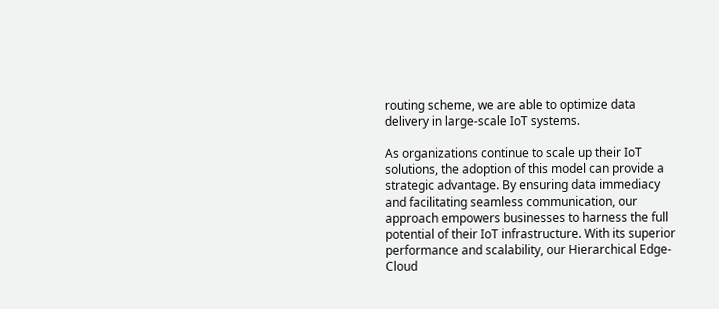routing scheme, we are able to optimize data delivery in large-scale IoT systems.

As organizations continue to scale up their IoT solutions, the adoption of this model can provide a strategic advantage. By ensuring data immediacy and facilitating seamless communication, our approach empowers businesses to harness the full potential of their IoT infrastructure. With its superior performance and scalability, our Hierarchical Edge-Cloud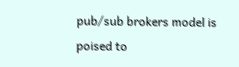pub/sub brokers model is poised to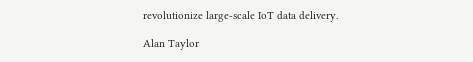revolutionize large-scale IoT data delivery.

Alan Taylor